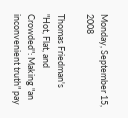Monday, September 15, 2008

Thomas Friedman's "Hot, Flat, and Crowded": Making "an inconvenient truth" pay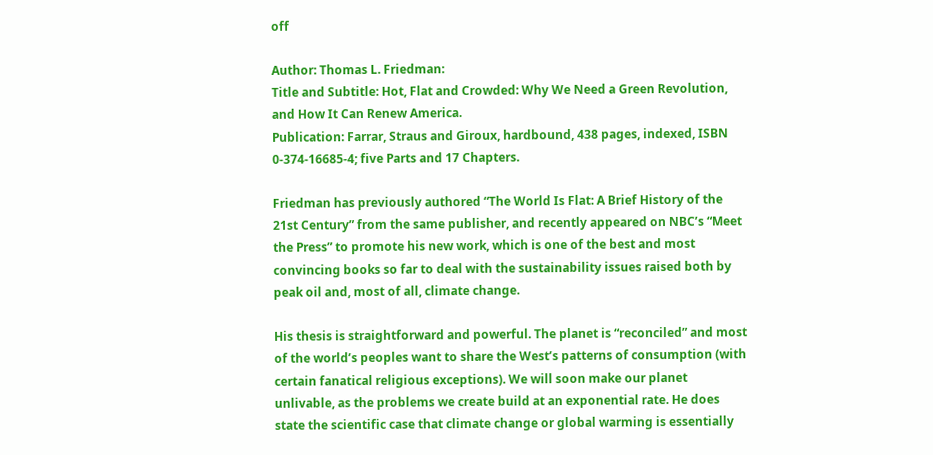off

Author: Thomas L. Friedman:
Title and Subtitle: Hot, Flat and Crowded: Why We Need a Green Revolution, and How It Can Renew America.
Publication: Farrar, Straus and Giroux, hardbound, 438 pages, indexed, ISBN 0-374-16685-4; five Parts and 17 Chapters.

Friedman has previously authored “The World Is Flat: A Brief History of the 21st Century” from the same publisher, and recently appeared on NBC’s “Meet the Press” to promote his new work, which is one of the best and most convincing books so far to deal with the sustainability issues raised both by peak oil and, most of all, climate change.

His thesis is straightforward and powerful. The planet is “reconciled” and most of the world’s peoples want to share the West’s patterns of consumption (with certain fanatical religious exceptions). We will soon make our planet unlivable, as the problems we create build at an exponential rate. He does state the scientific case that climate change or global warming is essentially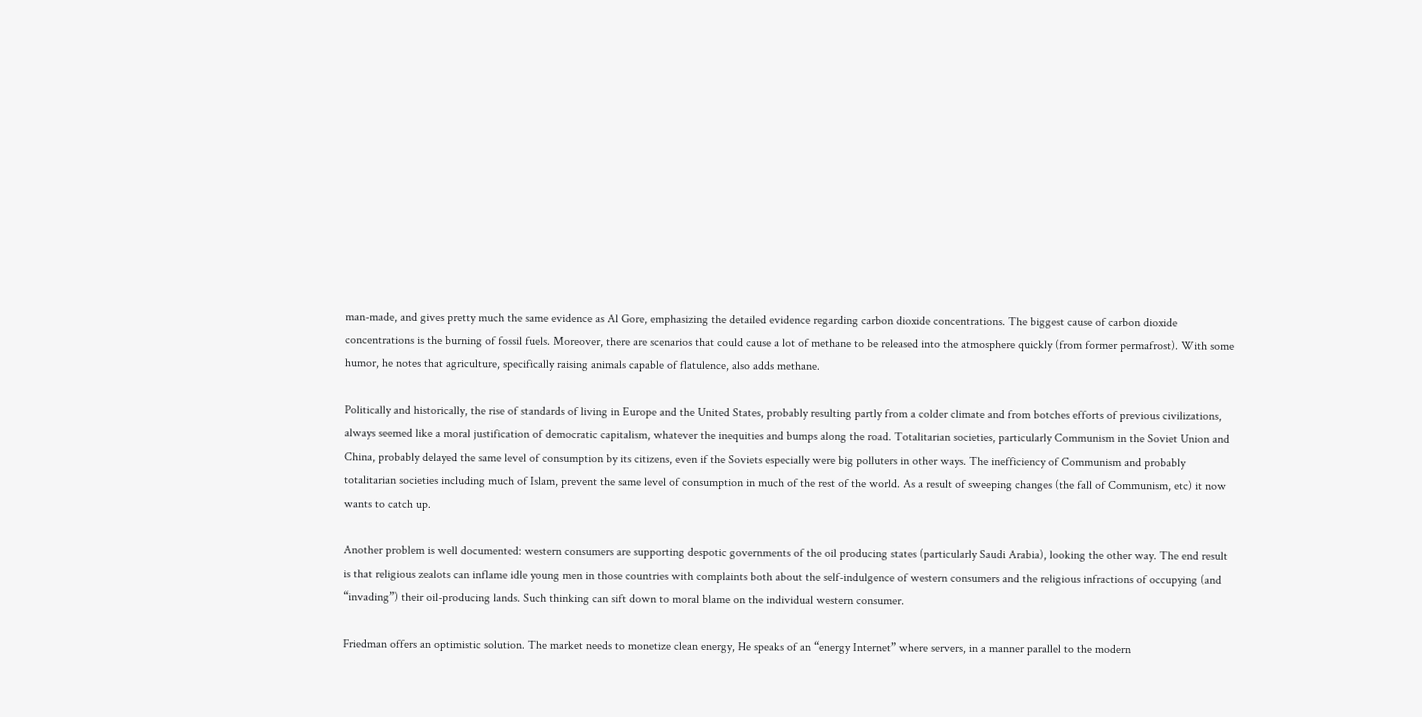man-made, and gives pretty much the same evidence as Al Gore, emphasizing the detailed evidence regarding carbon dioxide concentrations. The biggest cause of carbon dioxide concentrations is the burning of fossil fuels. Moreover, there are scenarios that could cause a lot of methane to be released into the atmosphere quickly (from former permafrost). With some humor, he notes that agriculture, specifically raising animals capable of flatulence, also adds methane.

Politically and historically, the rise of standards of living in Europe and the United States, probably resulting partly from a colder climate and from botches efforts of previous civilizations, always seemed like a moral justification of democratic capitalism, whatever the inequities and bumps along the road. Totalitarian societies, particularly Communism in the Soviet Union and China, probably delayed the same level of consumption by its citizens, even if the Soviets especially were big polluters in other ways. The inefficiency of Communism and probably totalitarian societies including much of Islam, prevent the same level of consumption in much of the rest of the world. As a result of sweeping changes (the fall of Communism, etc) it now wants to catch up.

Another problem is well documented: western consumers are supporting despotic governments of the oil producing states (particularly Saudi Arabia), looking the other way. The end result is that religious zealots can inflame idle young men in those countries with complaints both about the self-indulgence of western consumers and the religious infractions of occupying (and “invading”) their oil-producing lands. Such thinking can sift down to moral blame on the individual western consumer.

Friedman offers an optimistic solution. The market needs to monetize clean energy, He speaks of an “energy Internet” where servers, in a manner parallel to the modern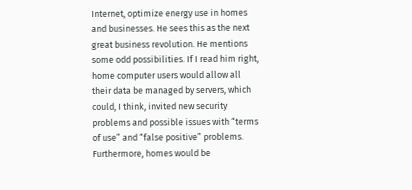Internet, optimize energy use in homes and businesses. He sees this as the next great business revolution. He mentions some odd possibilities. If I read him right, home computer users would allow all their data be managed by servers, which could, I think, invited new security problems and possible issues with “terms of use” and “false positive” problems. Furthermore, homes would be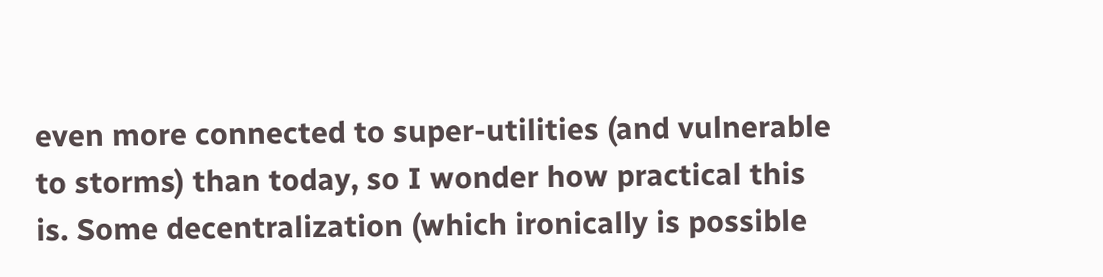even more connected to super-utilities (and vulnerable to storms) than today, so I wonder how practical this is. Some decentralization (which ironically is possible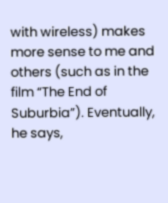with wireless) makes more sense to me and others (such as in the film “The End of Suburbia”). Eventually, he says,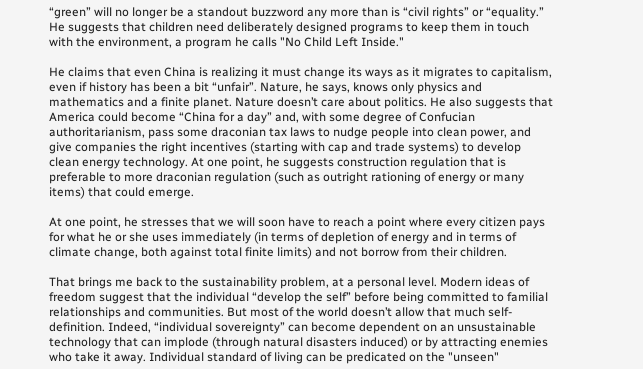“green” will no longer be a standout buzzword any more than is “civil rights” or “equality.” He suggests that children need deliberately designed programs to keep them in touch with the environment, a program he calls "No Child Left Inside."

He claims that even China is realizing it must change its ways as it migrates to capitalism, even if history has been a bit “unfair”. Nature, he says, knows only physics and mathematics and a finite planet. Nature doesn’t care about politics. He also suggests that America could become “China for a day” and, with some degree of Confucian authoritarianism, pass some draconian tax laws to nudge people into clean power, and give companies the right incentives (starting with cap and trade systems) to develop clean energy technology. At one point, he suggests construction regulation that is preferable to more draconian regulation (such as outright rationing of energy or many items) that could emerge.

At one point, he stresses that we will soon have to reach a point where every citizen pays for what he or she uses immediately (in terms of depletion of energy and in terms of climate change, both against total finite limits) and not borrow from their children.

That brings me back to the sustainability problem, at a personal level. Modern ideas of freedom suggest that the individual “develop the self” before being committed to familial relationships and communities. But most of the world doesn’t allow that much self-definition. Indeed, “individual sovereignty” can become dependent on an unsustainable technology that can implode (through natural disasters induced) or by attracting enemies who take it away. Individual standard of living can be predicated on the "unseen"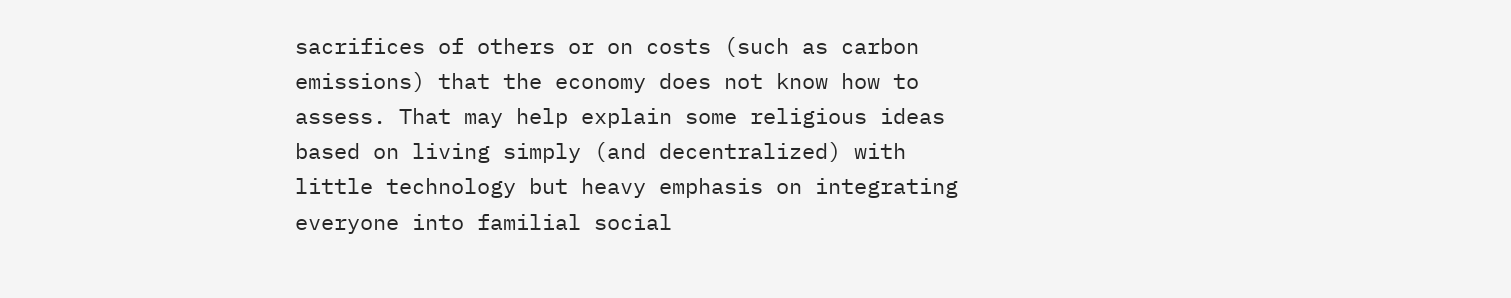sacrifices of others or on costs (such as carbon emissions) that the economy does not know how to assess. That may help explain some religious ideas based on living simply (and decentralized) with little technology but heavy emphasis on integrating everyone into familial social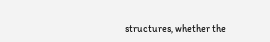structures, whether the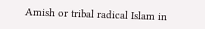Amish or tribal radical Islam in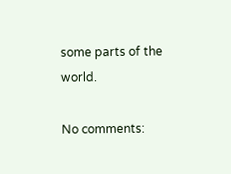some parts of the world.

No comments: